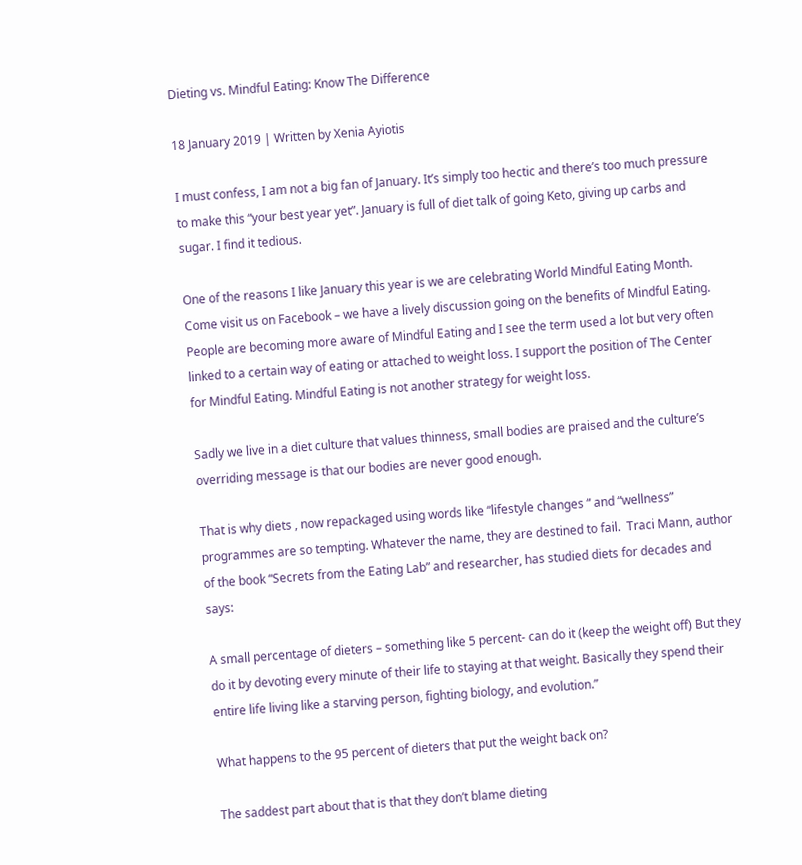Dieting vs. Mindful Eating: Know The Difference

18 January 2019 | Written by Xenia Ayiotis

I must confess, I am not a big fan of January. It’s simply too hectic and there’s too much pressure to make this “your best year yet”. January is full of diet talk of going Keto, giving up carbs and sugar. I find it tedious.

One of the reasons I like January this year is we are celebrating World Mindful Eating Month. Come visit us on Facebook – we have a lively discussion going on the benefits of Mindful Eating. People are becoming more aware of Mindful Eating and I see the term used a lot but very often linked to a certain way of eating or attached to weight loss. I support the position of The Center for Mindful Eating. Mindful Eating is not another strategy for weight loss.

Sadly we live in a diet culture that values thinness, small bodies are praised and the culture’s overriding message is that our bodies are never good enough.

That is why diets , now repackaged using words like “lifestyle changes “ and “wellness” programmes are so tempting. Whatever the name, they are destined to fail.  Traci Mann, author of the book “Secrets from the Eating Lab” and researcher, has studied diets for decades and says:

A small percentage of dieters – something like 5 percent- can do it (keep the weight off) But they do it by devoting every minute of their life to staying at that weight. Basically they spend their entire life living like a starving person, fighting biology, and evolution.”

What happens to the 95 percent of dieters that put the weight back on?

The saddest part about that is that they don’t blame dieting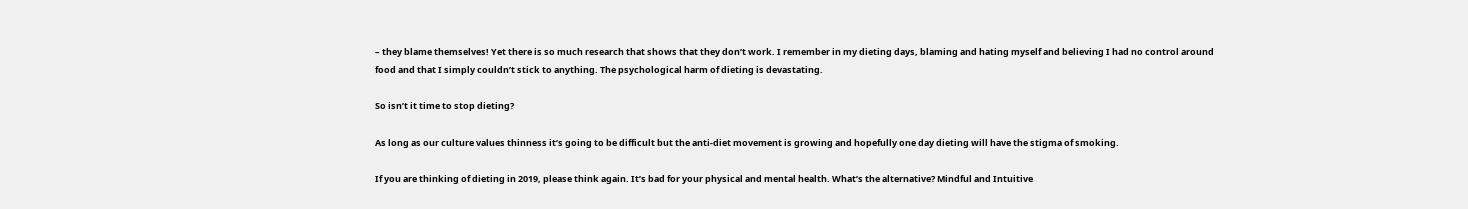– they blame themselves! Yet there is so much research that shows that they don’t work. I remember in my dieting days, blaming and hating myself and believing I had no control around food and that I simply couldn’t stick to anything. The psychological harm of dieting is devastating.

So isn’t it time to stop dieting?

As long as our culture values thinness it’s going to be difficult but the anti-diet movement is growing and hopefully one day dieting will have the stigma of smoking.

If you are thinking of dieting in 2019, please think again. It’s bad for your physical and mental health. What’s the alternative? Mindful and Intuitive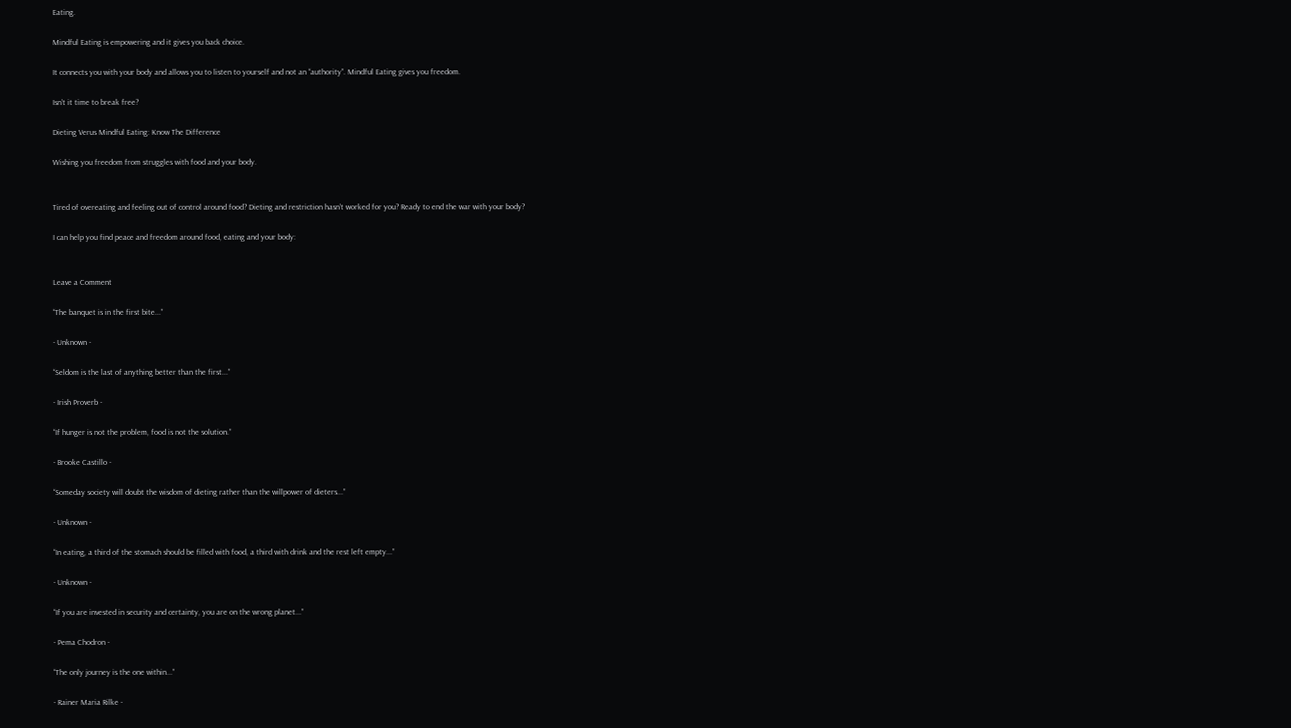Eating.

Mindful Eating is empowering and it gives you back choice.

It connects you with your body and allows you to listen to yourself and not an “authority”. Mindful Eating gives you freedom.

Isn’t it time to break free?

Dieting Verus Mindful Eating: Know The Difference

Wishing you freedom from struggles with food and your body.


Tired of overeating and feeling out of control around food? Dieting and restriction hasn’t worked for you? Ready to end the war with your body?

I can help you find peace and freedom around food, eating and your body:


Leave a Comment

“The banquet is in the first bite...”

- Unknown -

“Seldom is the last of anything better than the first...”

- Irish Proverb -

“If hunger is not the problem, food is not the solution.”

- Brooke Castillo -

“Someday society will doubt the wisdom of dieting rather than the willpower of dieters...”

- Unknown -

“In eating, a third of the stomach should be filled with food, a third with drink and the rest left empty...”

- Unknown -

“If you are invested in security and certainty, you are on the wrong planet...”

- Pema Chodron -

“The only journey is the one within...”

- Rainer Maria Rilke -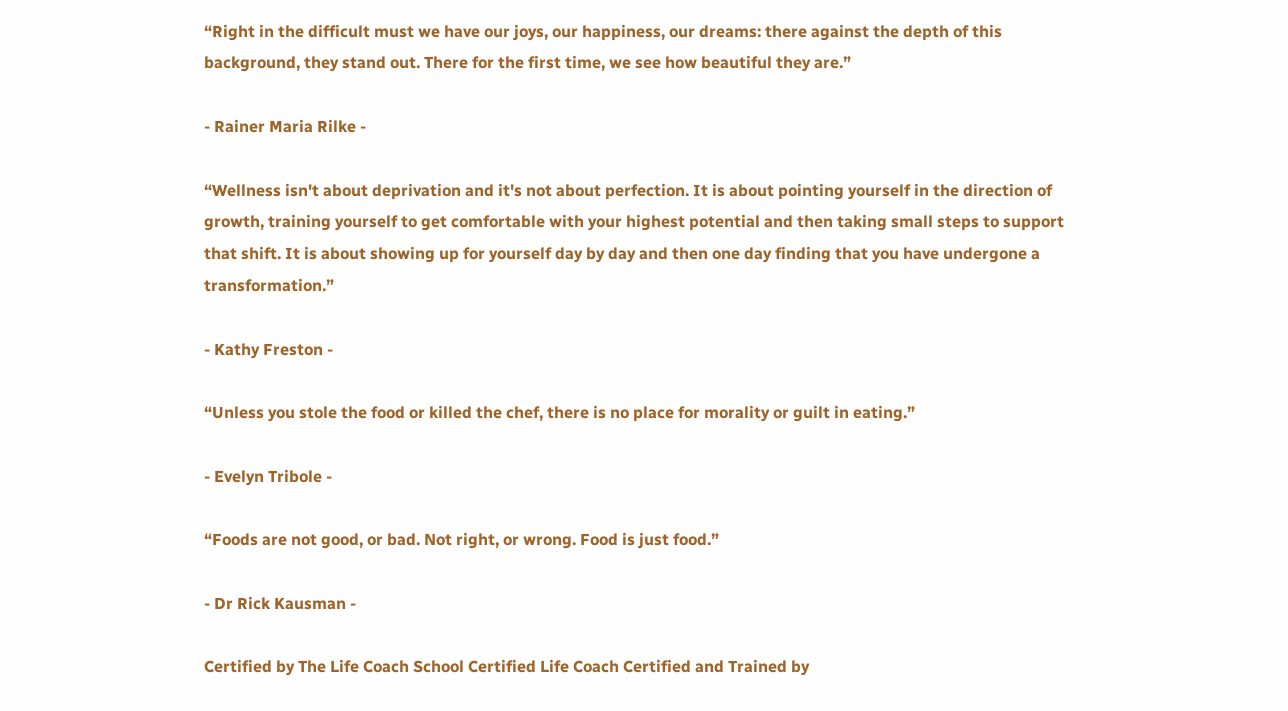“Right in the difficult must we have our joys, our happiness, our dreams: there against the depth of this background, they stand out. There for the first time, we see how beautiful they are.”

- Rainer Maria Rilke -

“Wellness isn't about deprivation and it's not about perfection. It is about pointing yourself in the direction of growth, training yourself to get comfortable with your highest potential and then taking small steps to support that shift. It is about showing up for yourself day by day and then one day finding that you have undergone a transformation.”

- Kathy Freston -

“Unless you stole the food or killed the chef, there is no place for morality or guilt in eating.”

- Evelyn Tribole -

“Foods are not good, or bad. Not right, or wrong. Food is just food.”

- Dr Rick Kausman -

Certified by The Life Coach School Certified Life Coach Certified and Trained by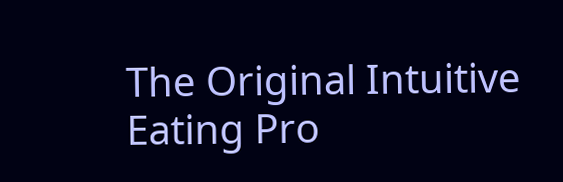The Original Intuitive Eating Pro